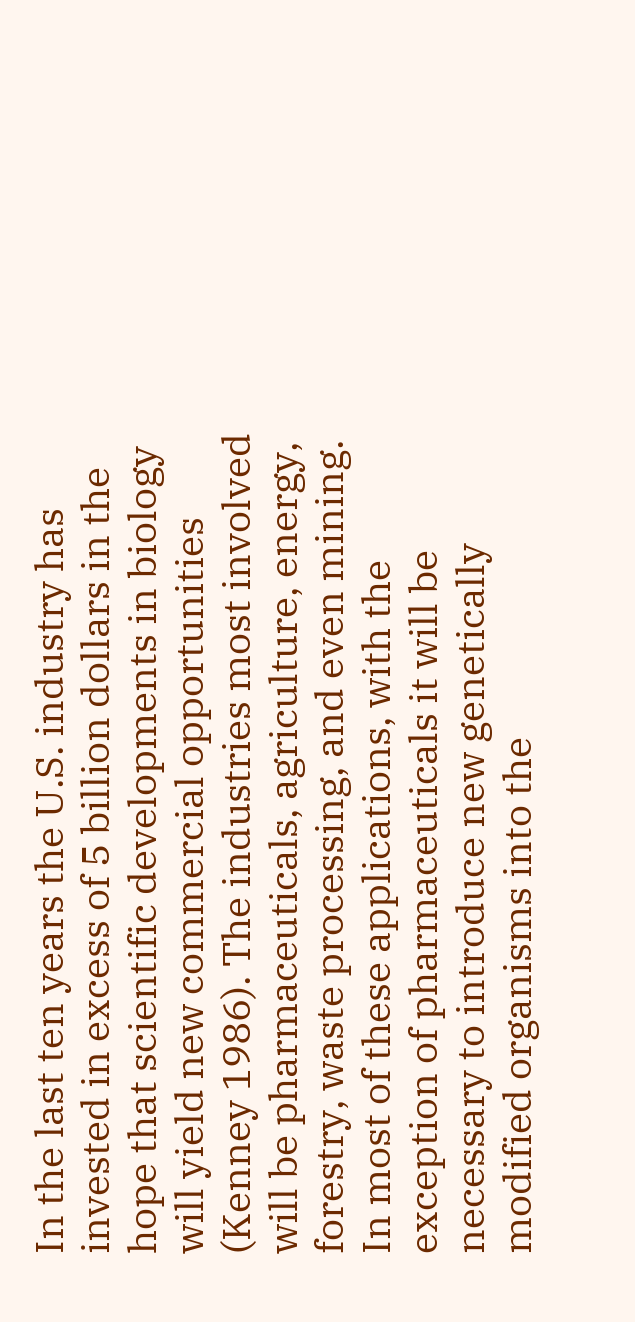In the last ten years the U.S. industry has invested in excess of 5 billion dollars in the hope that scientific developments in biology will yield new commercial opportunities (Kenney 1986). The industries most involved will be pharmaceuticals, agriculture, energy, forestry, waste processing, and even mining. In most of these applications, with the exception of pharmaceuticals it will be necessary to introduce new genetically modified organisms into the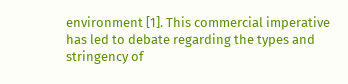environment [1]. This commercial imperative has led to debate regarding the types and stringency of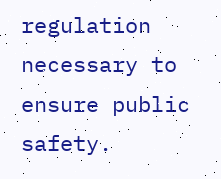regulation necessary to ensure public safety.